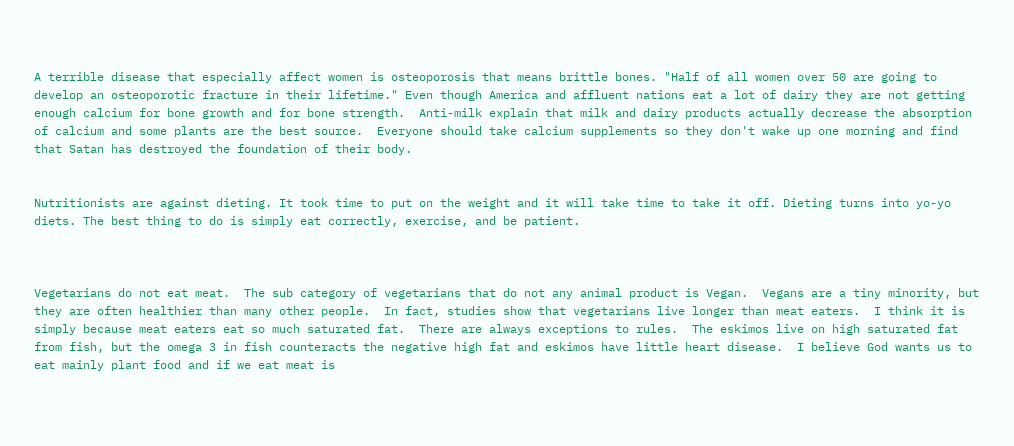A terrible disease that especially affect women is osteoporosis that means brittle bones. "Half of all women over 50 are going to develop an osteoporotic fracture in their lifetime." Even though America and affluent nations eat a lot of dairy they are not getting enough calcium for bone growth and for bone strength.  Anti-milk explain that milk and dairy products actually decrease the absorption of calcium and some plants are the best source.  Everyone should take calcium supplements so they don't wake up one morning and find that Satan has destroyed the foundation of their body.


Nutritionists are against dieting. It took time to put on the weight and it will take time to take it off. Dieting turns into yo-yo diets. The best thing to do is simply eat correctly, exercise, and be patient.



Vegetarians do not eat meat.  The sub category of vegetarians that do not any animal product is Vegan.  Vegans are a tiny minority, but they are often healthier than many other people.  In fact, studies show that vegetarians live longer than meat eaters.  I think it is simply because meat eaters eat so much saturated fat.  There are always exceptions to rules.  The eskimos live on high saturated fat from fish, but the omega 3 in fish counteracts the negative high fat and eskimos have little heart disease.  I believe God wants us to eat mainly plant food and if we eat meat is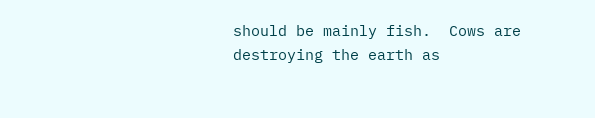should be mainly fish.  Cows are destroying the earth as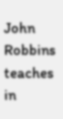John Robbins teaches in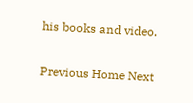his books and video.

Previous Home Next